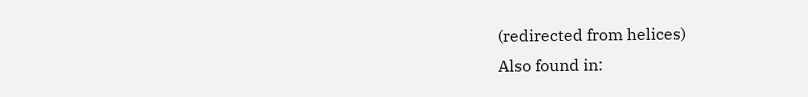(redirected from helices)
Also found in: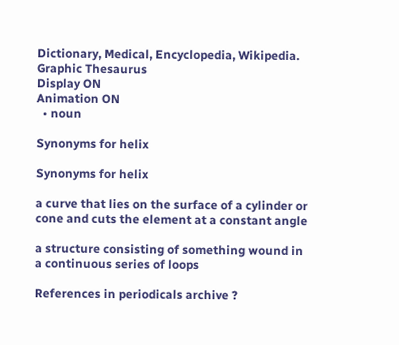Dictionary, Medical, Encyclopedia, Wikipedia.
Graphic Thesaurus
Display ON
Animation ON
  • noun

Synonyms for helix

Synonyms for helix

a curve that lies on the surface of a cylinder or cone and cuts the element at a constant angle

a structure consisting of something wound in a continuous series of loops

References in periodicals archive ?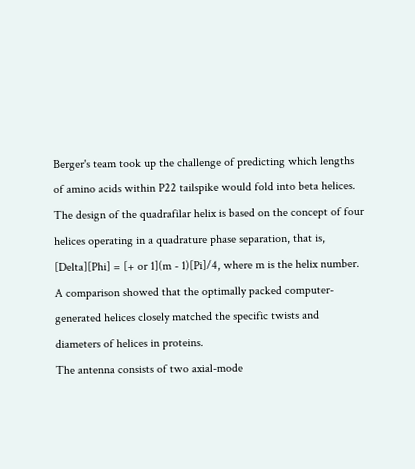Berger's team took up the challenge of predicting which lengths of amino acids within P22 tailspike would fold into beta helices.
The design of the quadrafilar helix is based on the concept of four helices operating in a quadrature phase separation, that is, [Delta][Phi] = [+ or 1](m - 1)[Pi]/4, where m is the helix number.
A comparison showed that the optimally packed computer-generated helices closely matched the specific twists and diameters of helices in proteins.
The antenna consists of two axial-mode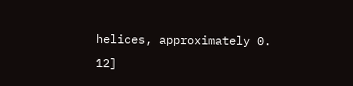helices, approximately 0.
12]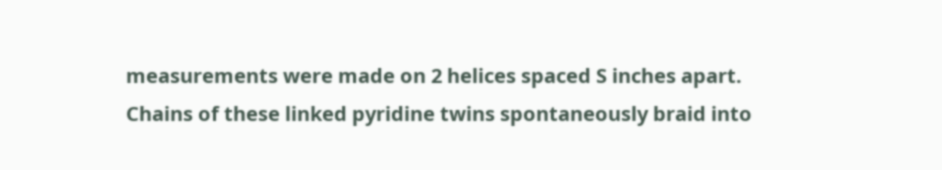measurements were made on 2 helices spaced S inches apart.
Chains of these linked pyridine twins spontaneously braid into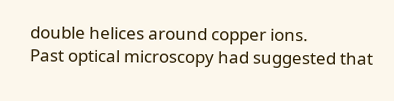double helices around copper ions.
Past optical microscopy had suggested that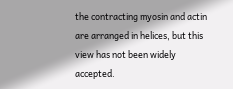the contracting myosin and actin are arranged in helices, but this view has not been widely accepted.